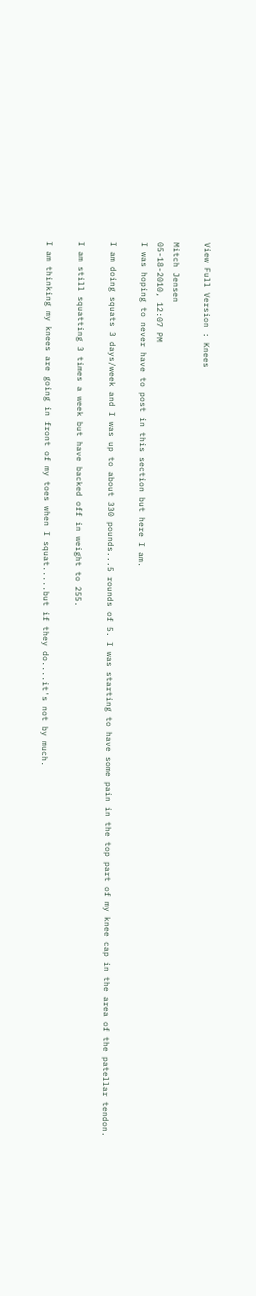View Full Version : Knees

Mitch Jensen
05-18-2010, 12:07 PM
I was hoping to never have to post in this section but here I am.

I am doing squats 3 days/week and I was up to about 330 pounds...5 rounds of 5. I was starting to have some pain in the top part of my knee cap in the area of the patellar tendon.

I am still squatting 3 times a week but have backed off in weight to 255.

I am thinking my knees are going in front of my toes when I squat.....but if they do....it's not by much.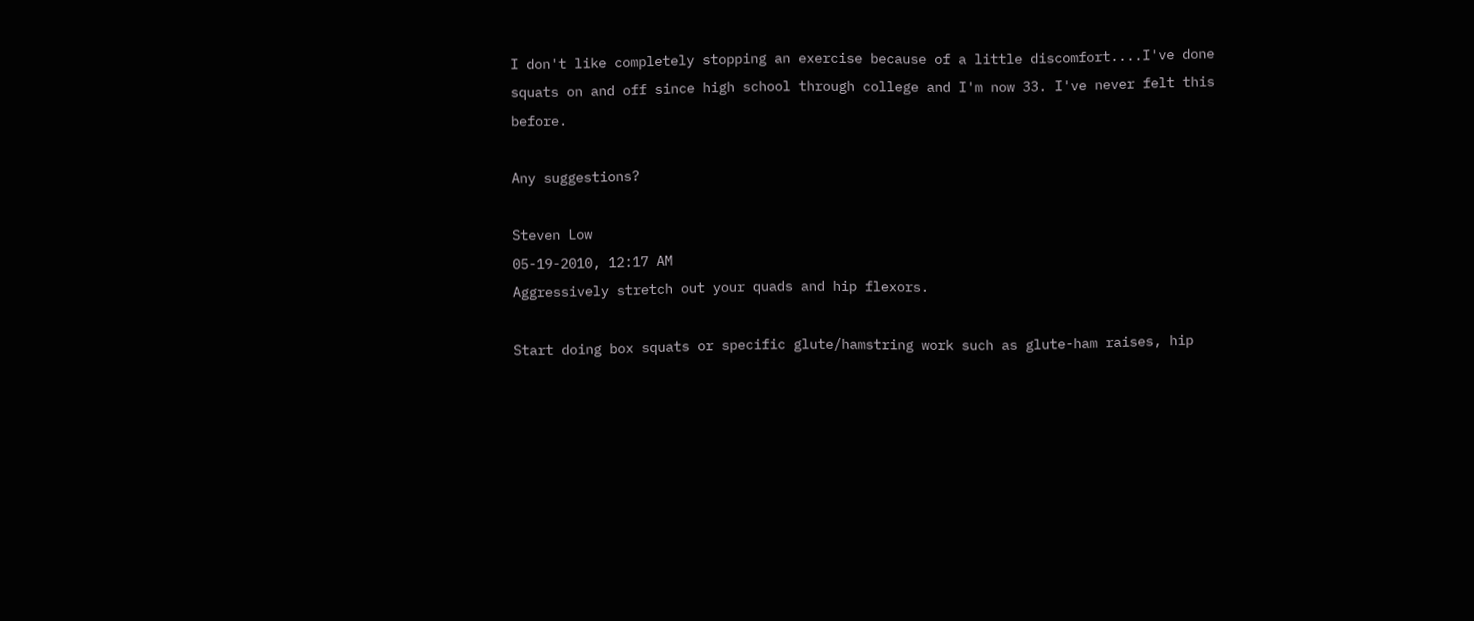I don't like completely stopping an exercise because of a little discomfort....I've done squats on and off since high school through college and I'm now 33. I've never felt this before.

Any suggestions?

Steven Low
05-19-2010, 12:17 AM
Aggressively stretch out your quads and hip flexors.

Start doing box squats or specific glute/hamstring work such as glute-ham raises, hip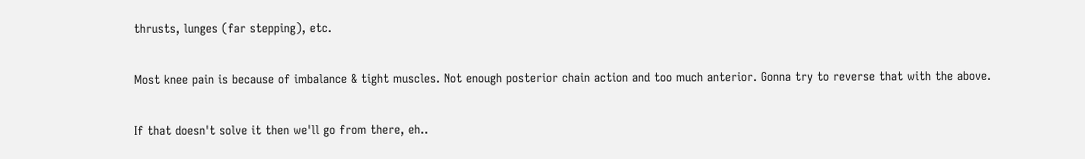thrusts, lunges (far stepping), etc.

Most knee pain is because of imbalance & tight muscles. Not enough posterior chain action and too much anterior. Gonna try to reverse that with the above.

If that doesn't solve it then we'll go from there, eh..